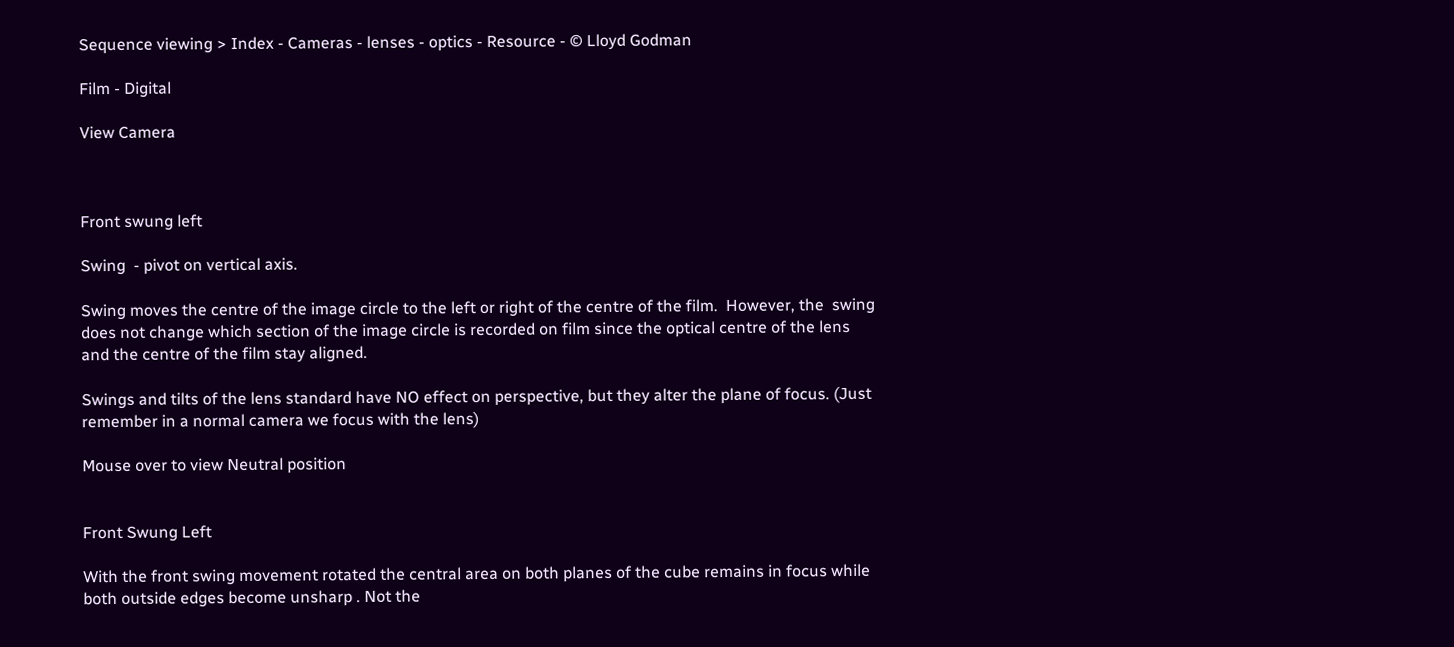Sequence viewing > Index - Cameras - lenses - optics - Resource - © Lloyd Godman

Film - Digital

View Camera



Front swung left

Swing  - pivot on vertical axis.

Swing moves the centre of the image circle to the left or right of the centre of the film.  However, the  swing does not change which section of the image circle is recorded on film since the optical centre of the lens and the centre of the film stay aligned.

Swings and tilts of the lens standard have NO effect on perspective, but they alter the plane of focus. (Just remember in a normal camera we focus with the lens)

Mouse over to view Neutral position


Front Swung Left

With the front swing movement rotated the central area on both planes of the cube remains in focus while both outside edges become unsharp . Not the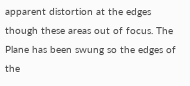apparent distortion at the edges though these areas out of focus. The Plane has been swung so the edges of the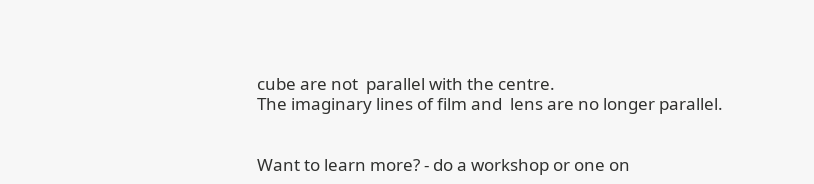cube are not  parallel with the centre.
The imaginary lines of film and  lens are no longer parallel.


Want to learn more? - do a workshop or one on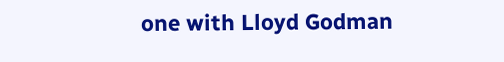one with Lloyd Godman